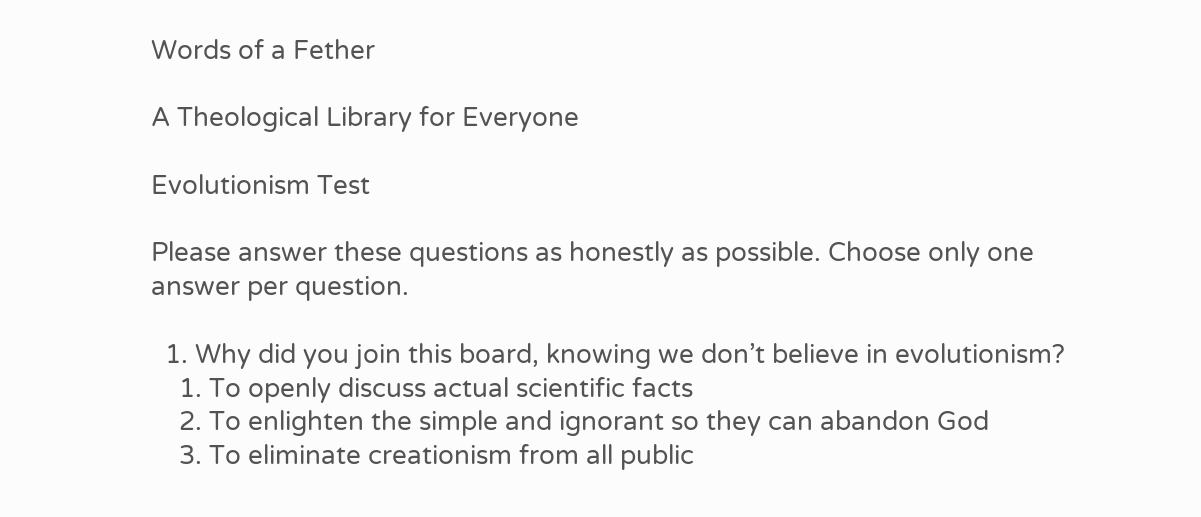Words of a Fether

A Theological Library for Everyone

Evolutionism Test

Please answer these questions as honestly as possible. Choose only one answer per question.

  1. Why did you join this board, knowing we don’t believe in evolutionism?
    1. To openly discuss actual scientific facts
    2. To enlighten the simple and ignorant so they can abandon God
    3. To eliminate creationism from all public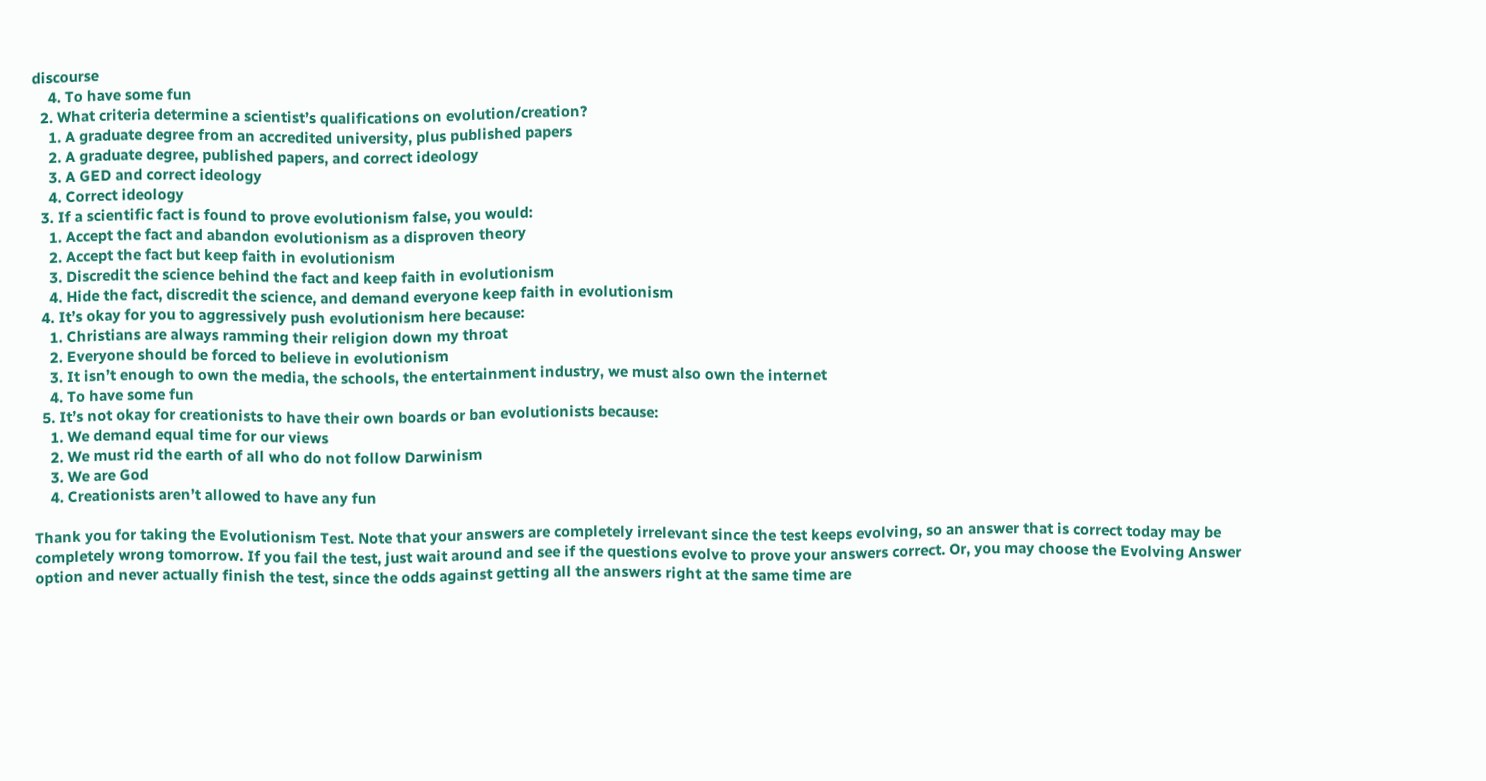discourse
    4. To have some fun
  2. What criteria determine a scientist’s qualifications on evolution/creation?
    1. A graduate degree from an accredited university, plus published papers
    2. A graduate degree, published papers, and correct ideology
    3. A GED and correct ideology
    4. Correct ideology
  3. If a scientific fact is found to prove evolutionism false, you would:
    1. Accept the fact and abandon evolutionism as a disproven theory
    2. Accept the fact but keep faith in evolutionism
    3. Discredit the science behind the fact and keep faith in evolutionism
    4. Hide the fact, discredit the science, and demand everyone keep faith in evolutionism
  4. It’s okay for you to aggressively push evolutionism here because:
    1. Christians are always ramming their religion down my throat
    2. Everyone should be forced to believe in evolutionism
    3. It isn’t enough to own the media, the schools, the entertainment industry, we must also own the internet
    4. To have some fun
  5. It’s not okay for creationists to have their own boards or ban evolutionists because:
    1. We demand equal time for our views
    2. We must rid the earth of all who do not follow Darwinism
    3. We are God
    4. Creationists aren’t allowed to have any fun

Thank you for taking the Evolutionism Test. Note that your answers are completely irrelevant since the test keeps evolving, so an answer that is correct today may be completely wrong tomorrow. If you fail the test, just wait around and see if the questions evolve to prove your answers correct. Or, you may choose the Evolving Answer option and never actually finish the test, since the odds against getting all the answers right at the same time are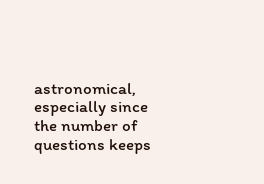astronomical, especially since the number of questions keeps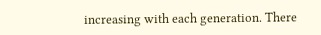increasing with each generation. There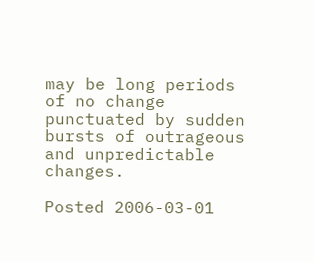may be long periods of no change punctuated by sudden bursts of outrageous and unpredictable changes.

Posted 2006-03-01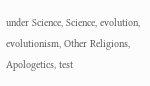under Science, Science, evolution, evolutionism, Other Religions, Apologetics, test